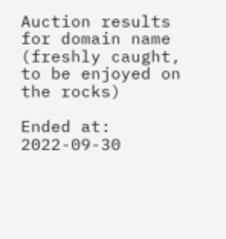Auction results for domain name
(freshly caught, to be enjoyed on the rocks)

Ended at: 2022-09-30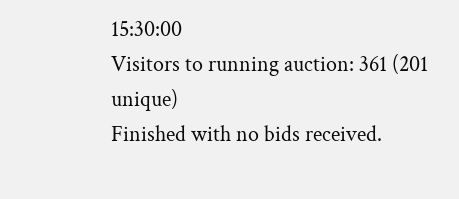15:30:00
Visitors to running auction: 361 (201 unique)
Finished with no bids received.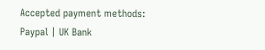Accepted payment methods:
Paypal | UK Bank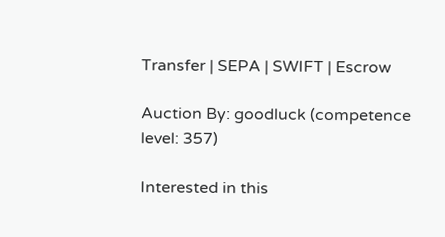Transfer | SEPA | SWIFT | Escrow

Auction By: goodluck (competence level: 357)

Interested in this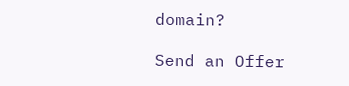domain?

Send an Offer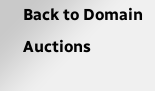Back to Domain Auctions